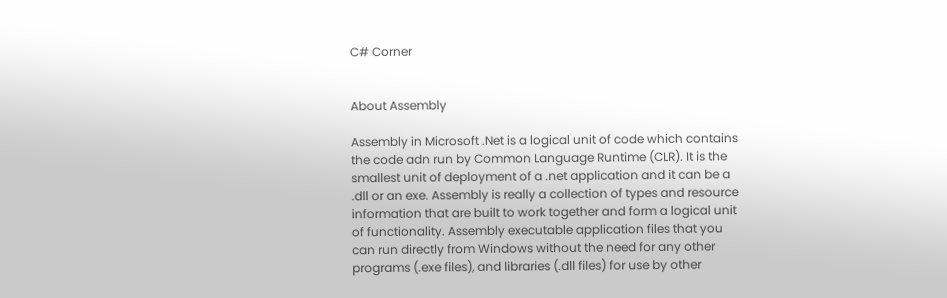C# Corner


About Assembly

Assembly in Microsoft .Net is a logical unit of code which contains the code adn run by Common Language Runtime (CLR). It is the smallest unit of deployment of a .net application and it can be a .dll or an exe. Assembly is really a collection of types and resource information that are built to work together and form a logical unit of functionality. Assembly executable application files that you can run directly from Windows without the need for any other programs (.exe files), and libraries (.dll files) for use by other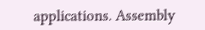applications. Assembly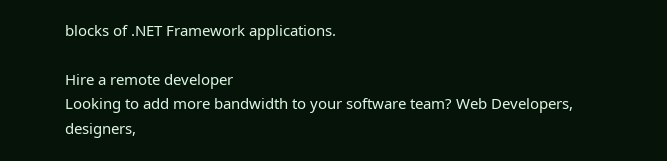blocks of .NET Framework applications.

Hire a remote developer
Looking to add more bandwidth to your software team? Web Developers, designers,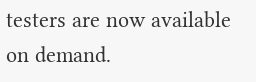testers are now available on demand.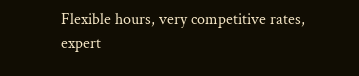Flexible hours, very competitive rates, expert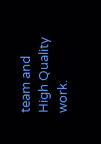team and High Quality work.